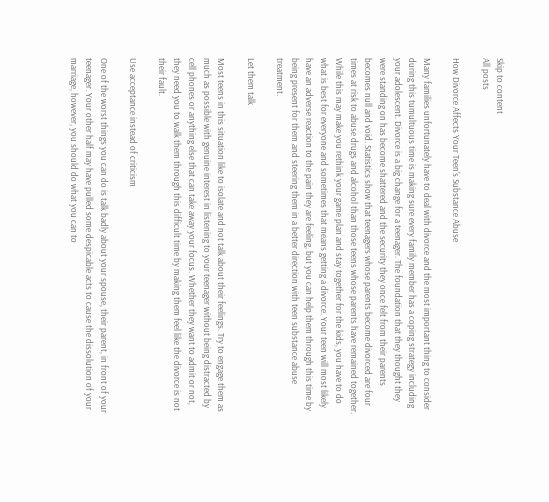Skip to content
All posts

How Divorce Affects Your Teen's Substance Abuse

Many families unfortunately have to deal with divorce and the most important thing to consider during this tumultuous time is making sure every family member has a coping strategy including your adolescent. Divorce is a big change for a teenager. The foundation that they thought they were standing on has become shattered and the security they once felt from their parents becomes null and void. Statistics show that teenagers whose parents become divorced are four times at risk to abuse drugs and alcohol than those teens whose parents have remained together. While this may make you rethink your game plan and stay together for the kids, you have to do what is best for everyone and sometimes that means getting a divorce. Your teen will most likely have an adverse reaction to the pain they are feeling, but you can help them through this time by being present for them and steering them in a better direction with teen substance abuse treatment.

Let them talk

Most teens in this situation like to isolate and not talk about their feelings. Try to engage them as much as possible with genuine interest in listening to your teenager without being distracted by cell phones or anything else that can take away your focus. Whether they want to admit or not, they need you to walk them through this difficult time by making them feel like the divorce is not their fault.

Use acceptance instead of criticism

One of the worst things you can do is talk badly about your spouse, their parent, in front of your teenager. Your other half may have pulled some despicable acts to cause the dissolution of your marriage, however, you should do what you can to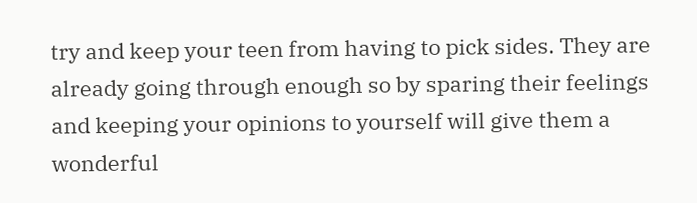try and keep your teen from having to pick sides. They are already going through enough so by sparing their feelings and keeping your opinions to yourself will give them a wonderful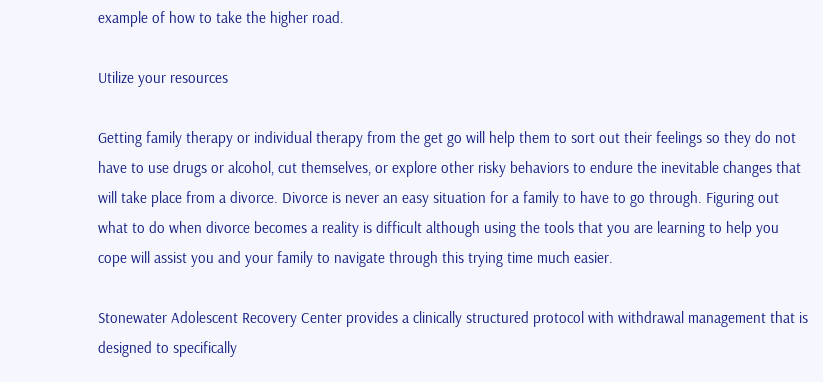example of how to take the higher road.

Utilize your resources

Getting family therapy or individual therapy from the get go will help them to sort out their feelings so they do not have to use drugs or alcohol, cut themselves, or explore other risky behaviors to endure the inevitable changes that will take place from a divorce. Divorce is never an easy situation for a family to have to go through. Figuring out what to do when divorce becomes a reality is difficult although using the tools that you are learning to help you cope will assist you and your family to navigate through this trying time much easier.

Stonewater Adolescent Recovery Center provides a clinically structured protocol with withdrawal management that is designed to specifically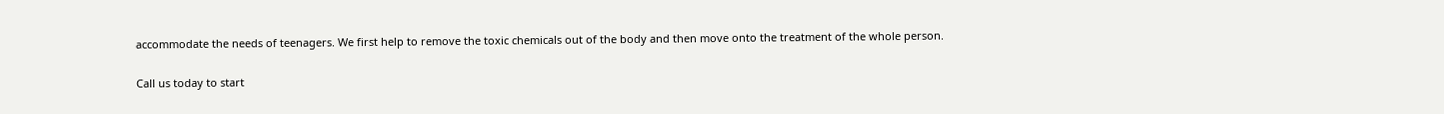accommodate the needs of teenagers. We first help to remove the toxic chemicals out of the body and then move onto the treatment of the whole person.

Call us today to start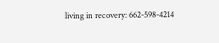living in recovery: 662-598-4214